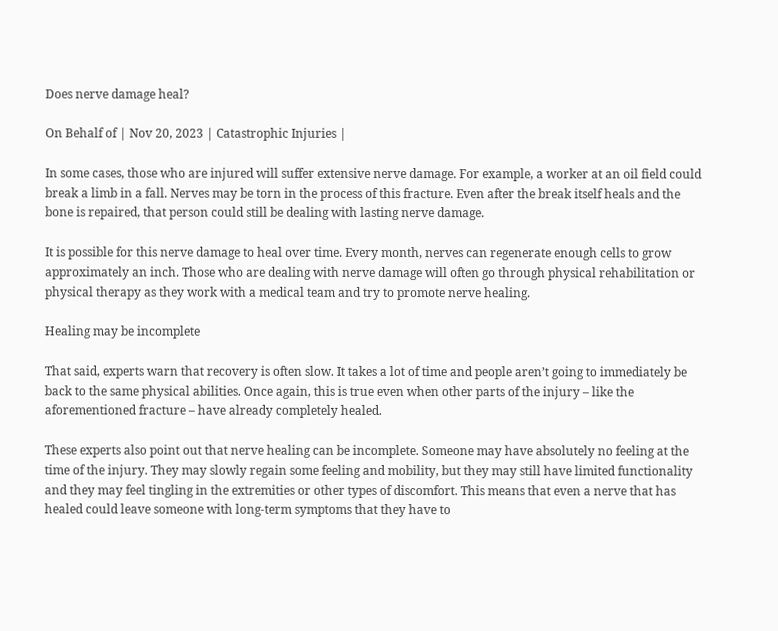Does nerve damage heal?

On Behalf of | Nov 20, 2023 | Catastrophic Injuries |

In some cases, those who are injured will suffer extensive nerve damage. For example, a worker at an oil field could break a limb in a fall. Nerves may be torn in the process of this fracture. Even after the break itself heals and the bone is repaired, that person could still be dealing with lasting nerve damage.

It is possible for this nerve damage to heal over time. Every month, nerves can regenerate enough cells to grow approximately an inch. Those who are dealing with nerve damage will often go through physical rehabilitation or physical therapy as they work with a medical team and try to promote nerve healing.

Healing may be incomplete

That said, experts warn that recovery is often slow. It takes a lot of time and people aren’t going to immediately be back to the same physical abilities. Once again, this is true even when other parts of the injury – like the aforementioned fracture – have already completely healed.

These experts also point out that nerve healing can be incomplete. Someone may have absolutely no feeling at the time of the injury. They may slowly regain some feeling and mobility, but they may still have limited functionality and they may feel tingling in the extremities or other types of discomfort. This means that even a nerve that has healed could leave someone with long-term symptoms that they have to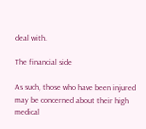deal with.

The financial side

As such, those who have been injured may be concerned about their high medical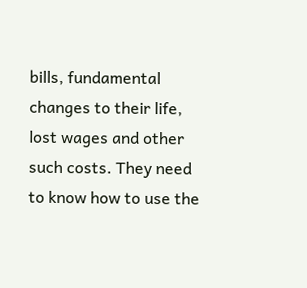bills, fundamental changes to their life, lost wages and other such costs. They need to know how to use the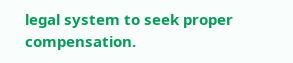legal system to seek proper compensation.